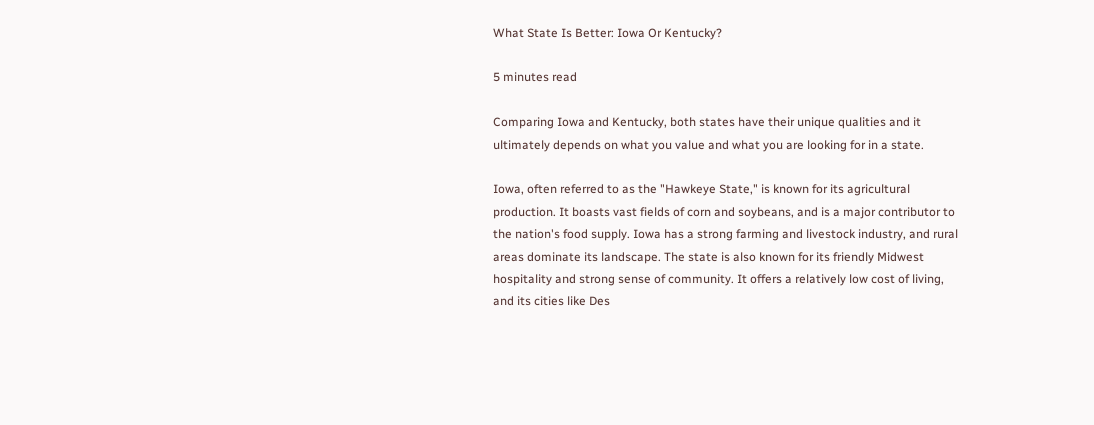What State Is Better: Iowa Or Kentucky?

5 minutes read

Comparing Iowa and Kentucky, both states have their unique qualities and it ultimately depends on what you value and what you are looking for in a state.

Iowa, often referred to as the "Hawkeye State," is known for its agricultural production. It boasts vast fields of corn and soybeans, and is a major contributor to the nation's food supply. Iowa has a strong farming and livestock industry, and rural areas dominate its landscape. The state is also known for its friendly Midwest hospitality and strong sense of community. It offers a relatively low cost of living, and its cities like Des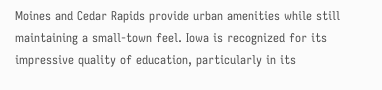Moines and Cedar Rapids provide urban amenities while still maintaining a small-town feel. Iowa is recognized for its impressive quality of education, particularly in its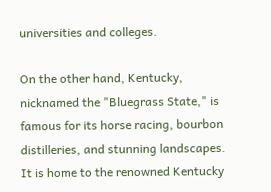universities and colleges.

On the other hand, Kentucky, nicknamed the "Bluegrass State," is famous for its horse racing, bourbon distilleries, and stunning landscapes. It is home to the renowned Kentucky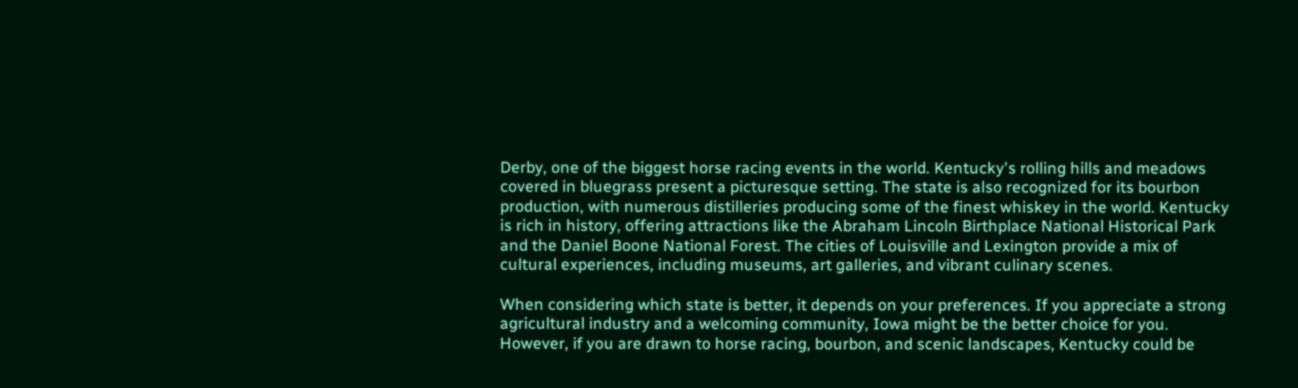Derby, one of the biggest horse racing events in the world. Kentucky's rolling hills and meadows covered in bluegrass present a picturesque setting. The state is also recognized for its bourbon production, with numerous distilleries producing some of the finest whiskey in the world. Kentucky is rich in history, offering attractions like the Abraham Lincoln Birthplace National Historical Park and the Daniel Boone National Forest. The cities of Louisville and Lexington provide a mix of cultural experiences, including museums, art galleries, and vibrant culinary scenes.

When considering which state is better, it depends on your preferences. If you appreciate a strong agricultural industry and a welcoming community, Iowa might be the better choice for you. However, if you are drawn to horse racing, bourbon, and scenic landscapes, Kentucky could be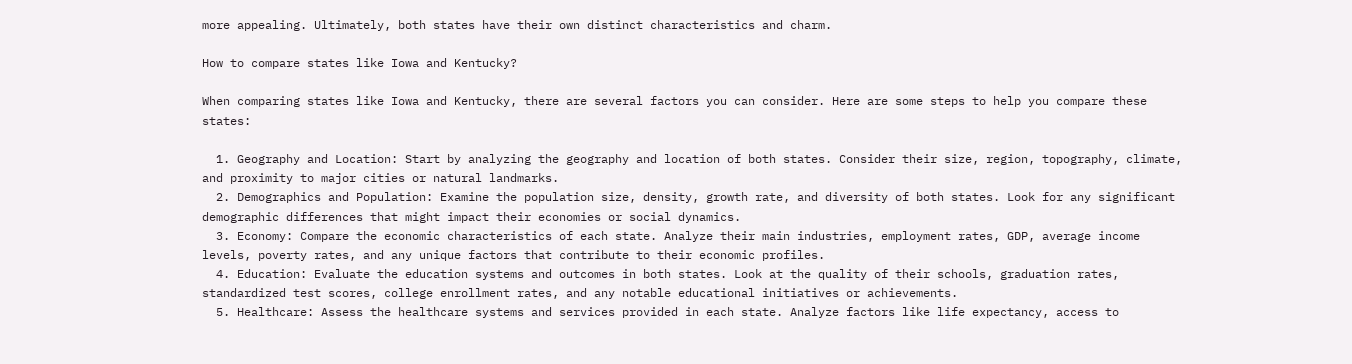more appealing. Ultimately, both states have their own distinct characteristics and charm.

How to compare states like Iowa and Kentucky?

When comparing states like Iowa and Kentucky, there are several factors you can consider. Here are some steps to help you compare these states:

  1. Geography and Location: Start by analyzing the geography and location of both states. Consider their size, region, topography, climate, and proximity to major cities or natural landmarks.
  2. Demographics and Population: Examine the population size, density, growth rate, and diversity of both states. Look for any significant demographic differences that might impact their economies or social dynamics.
  3. Economy: Compare the economic characteristics of each state. Analyze their main industries, employment rates, GDP, average income levels, poverty rates, and any unique factors that contribute to their economic profiles.
  4. Education: Evaluate the education systems and outcomes in both states. Look at the quality of their schools, graduation rates, standardized test scores, college enrollment rates, and any notable educational initiatives or achievements.
  5. Healthcare: Assess the healthcare systems and services provided in each state. Analyze factors like life expectancy, access to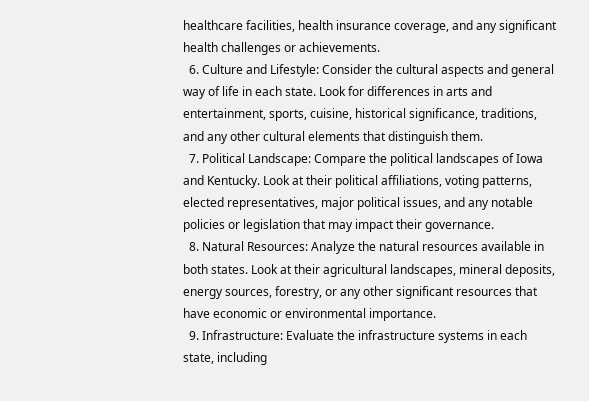healthcare facilities, health insurance coverage, and any significant health challenges or achievements.
  6. Culture and Lifestyle: Consider the cultural aspects and general way of life in each state. Look for differences in arts and entertainment, sports, cuisine, historical significance, traditions, and any other cultural elements that distinguish them.
  7. Political Landscape: Compare the political landscapes of Iowa and Kentucky. Look at their political affiliations, voting patterns, elected representatives, major political issues, and any notable policies or legislation that may impact their governance.
  8. Natural Resources: Analyze the natural resources available in both states. Look at their agricultural landscapes, mineral deposits, energy sources, forestry, or any other significant resources that have economic or environmental importance.
  9. Infrastructure: Evaluate the infrastructure systems in each state, including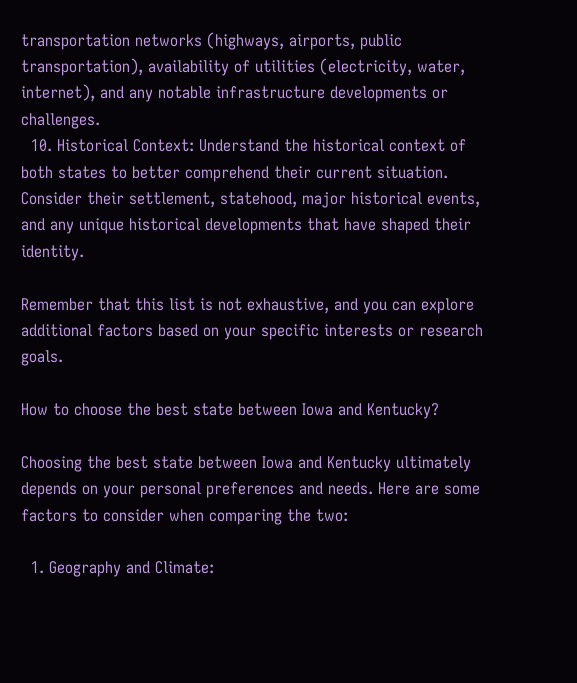transportation networks (highways, airports, public transportation), availability of utilities (electricity, water, internet), and any notable infrastructure developments or challenges.
  10. Historical Context: Understand the historical context of both states to better comprehend their current situation. Consider their settlement, statehood, major historical events, and any unique historical developments that have shaped their identity.

Remember that this list is not exhaustive, and you can explore additional factors based on your specific interests or research goals.

How to choose the best state between Iowa and Kentucky?

Choosing the best state between Iowa and Kentucky ultimately depends on your personal preferences and needs. Here are some factors to consider when comparing the two:

  1. Geography and Climate: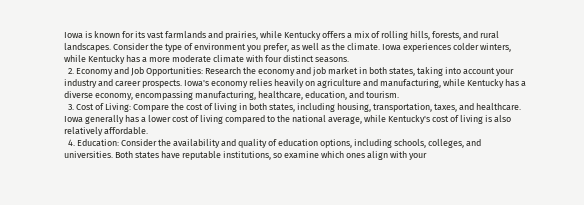Iowa is known for its vast farmlands and prairies, while Kentucky offers a mix of rolling hills, forests, and rural landscapes. Consider the type of environment you prefer, as well as the climate. Iowa experiences colder winters, while Kentucky has a more moderate climate with four distinct seasons.
  2. Economy and Job Opportunities: Research the economy and job market in both states, taking into account your industry and career prospects. Iowa's economy relies heavily on agriculture and manufacturing, while Kentucky has a diverse economy, encompassing manufacturing, healthcare, education, and tourism.
  3. Cost of Living: Compare the cost of living in both states, including housing, transportation, taxes, and healthcare. Iowa generally has a lower cost of living compared to the national average, while Kentucky's cost of living is also relatively affordable.
  4. Education: Consider the availability and quality of education options, including schools, colleges, and universities. Both states have reputable institutions, so examine which ones align with your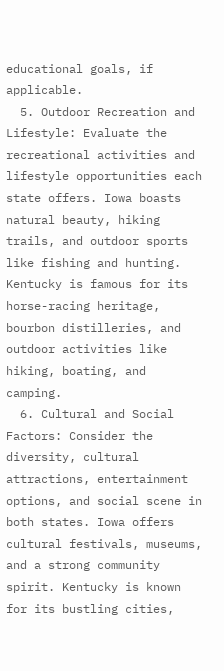educational goals, if applicable.
  5. Outdoor Recreation and Lifestyle: Evaluate the recreational activities and lifestyle opportunities each state offers. Iowa boasts natural beauty, hiking trails, and outdoor sports like fishing and hunting. Kentucky is famous for its horse-racing heritage, bourbon distilleries, and outdoor activities like hiking, boating, and camping.
  6. Cultural and Social Factors: Consider the diversity, cultural attractions, entertainment options, and social scene in both states. Iowa offers cultural festivals, museums, and a strong community spirit. Kentucky is known for its bustling cities,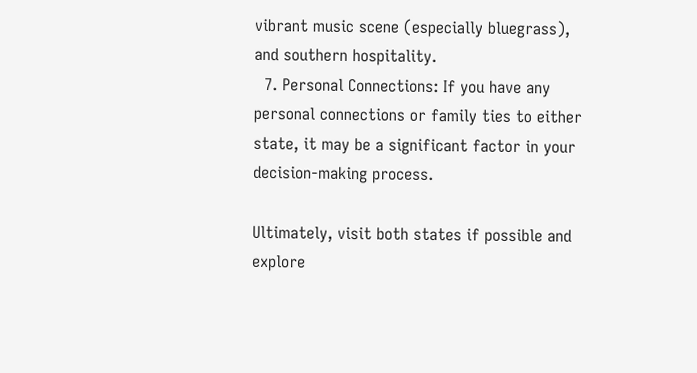vibrant music scene (especially bluegrass), and southern hospitality.
  7. Personal Connections: If you have any personal connections or family ties to either state, it may be a significant factor in your decision-making process.

Ultimately, visit both states if possible and explore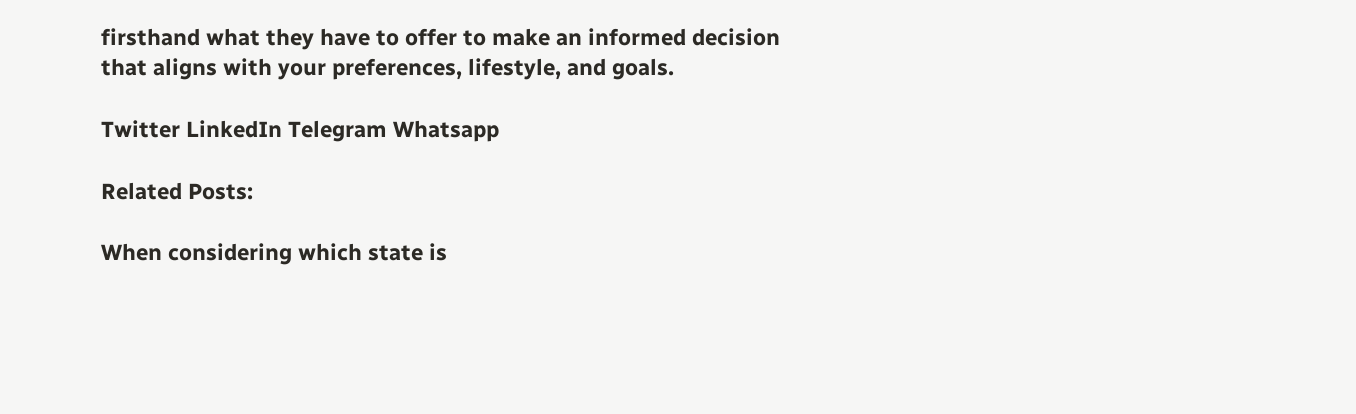firsthand what they have to offer to make an informed decision that aligns with your preferences, lifestyle, and goals.

Twitter LinkedIn Telegram Whatsapp

Related Posts:

When considering which state is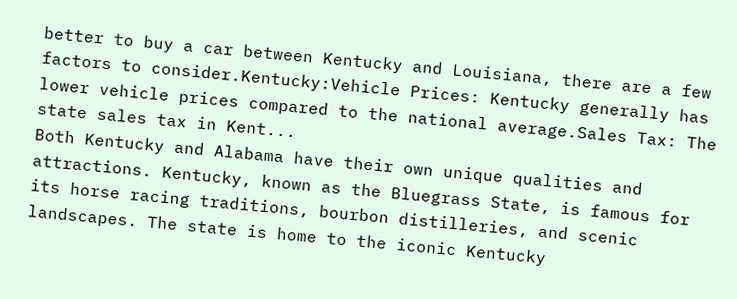better to buy a car between Kentucky and Louisiana, there are a few factors to consider.Kentucky:Vehicle Prices: Kentucky generally has lower vehicle prices compared to the national average.Sales Tax: The state sales tax in Kent...
Both Kentucky and Alabama have their own unique qualities and attractions. Kentucky, known as the Bluegrass State, is famous for its horse racing traditions, bourbon distilleries, and scenic landscapes. The state is home to the iconic Kentucky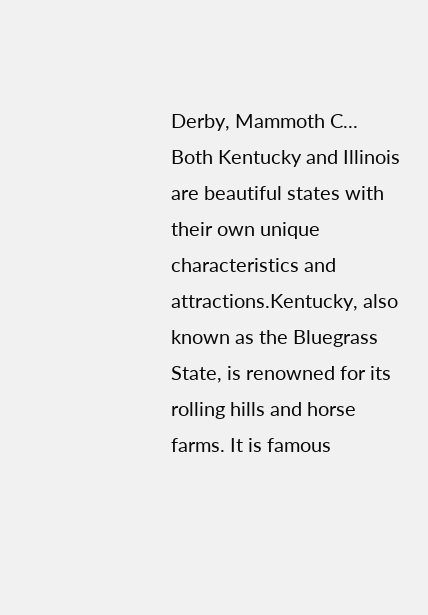Derby, Mammoth C...
Both Kentucky and Illinois are beautiful states with their own unique characteristics and attractions.Kentucky, also known as the Bluegrass State, is renowned for its rolling hills and horse farms. It is famous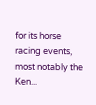for its horse racing events, most notably the Ken...